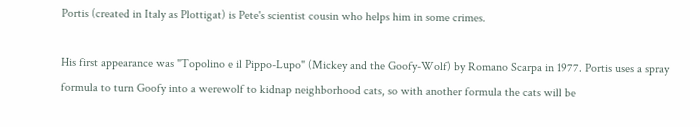Portis (created in Italy as Plottigat) is Pete's scientist cousin who helps him in some crimes.

His first appearance was "Topolino e il Pippo-Lupo" (Mickey and the Goofy-Wolf) by Romano Scarpa in 1977. Portis uses a spray formula to turn Goofy into a werewolf to kidnap neighborhood cats, so with another formula the cats will be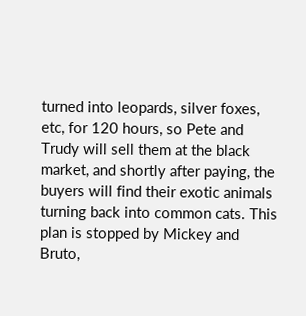turned into leopards, silver foxes, etc, for 120 hours, so Pete and Trudy will sell them at the black market, and shortly after paying, the buyers will find their exotic animals turning back into common cats. This plan is stopped by Mickey and Bruto,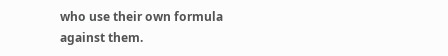who use their own formula against them.